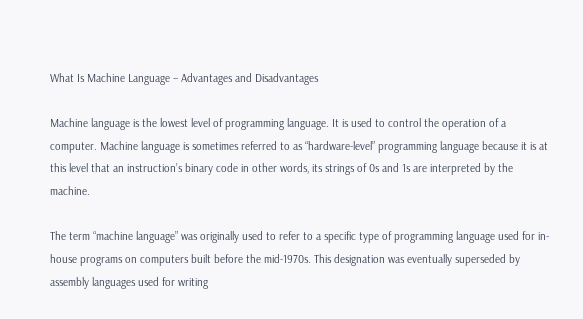What Is Machine Language – Advantages and Disadvantages

Machine language is the lowest level of programming language. It is used to control the operation of a computer. Machine language is sometimes referred to as “hardware-level” programming language because it is at this level that an instruction’s binary code in other words, its strings of 0s and 1s are interpreted by the machine.

The term “machine language” was originally used to refer to a specific type of programming language used for in-house programs on computers built before the mid-1970s. This designation was eventually superseded by assembly languages used for writing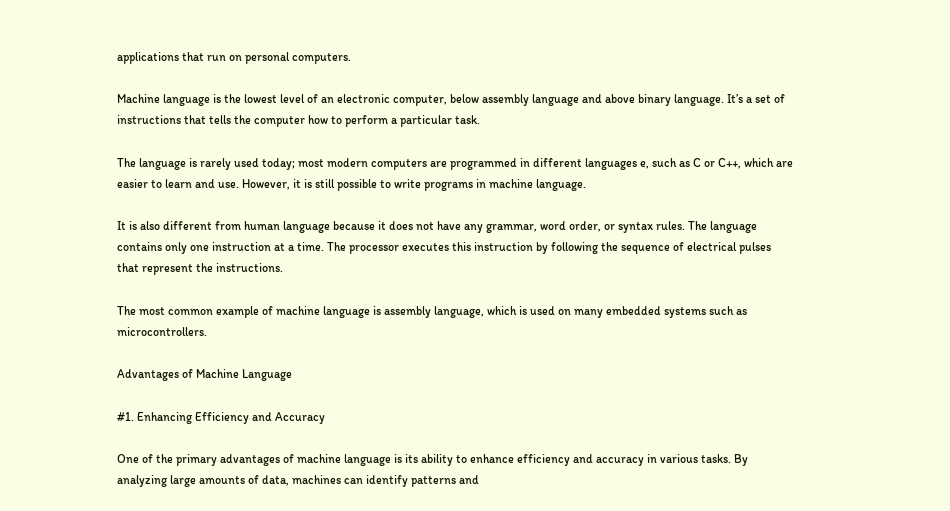applications that run on personal computers.

Machine language is the lowest level of an electronic computer, below assembly language and above binary language. It’s a set of instructions that tells the computer how to perform a particular task.

The language is rarely used today; most modern computers are programmed in different languages e, such as C or C++, which are easier to learn and use. However, it is still possible to write programs in machine language.

It is also different from human language because it does not have any grammar, word order, or syntax rules. The language contains only one instruction at a time. The processor executes this instruction by following the sequence of electrical pulses that represent the instructions.

The most common example of machine language is assembly language, which is used on many embedded systems such as microcontrollers.

Advantages of Machine Language

#1. Enhancing Efficiency and Accuracy

One of the primary advantages of machine language is its ability to enhance efficiency and accuracy in various tasks. By analyzing large amounts of data, machines can identify patterns and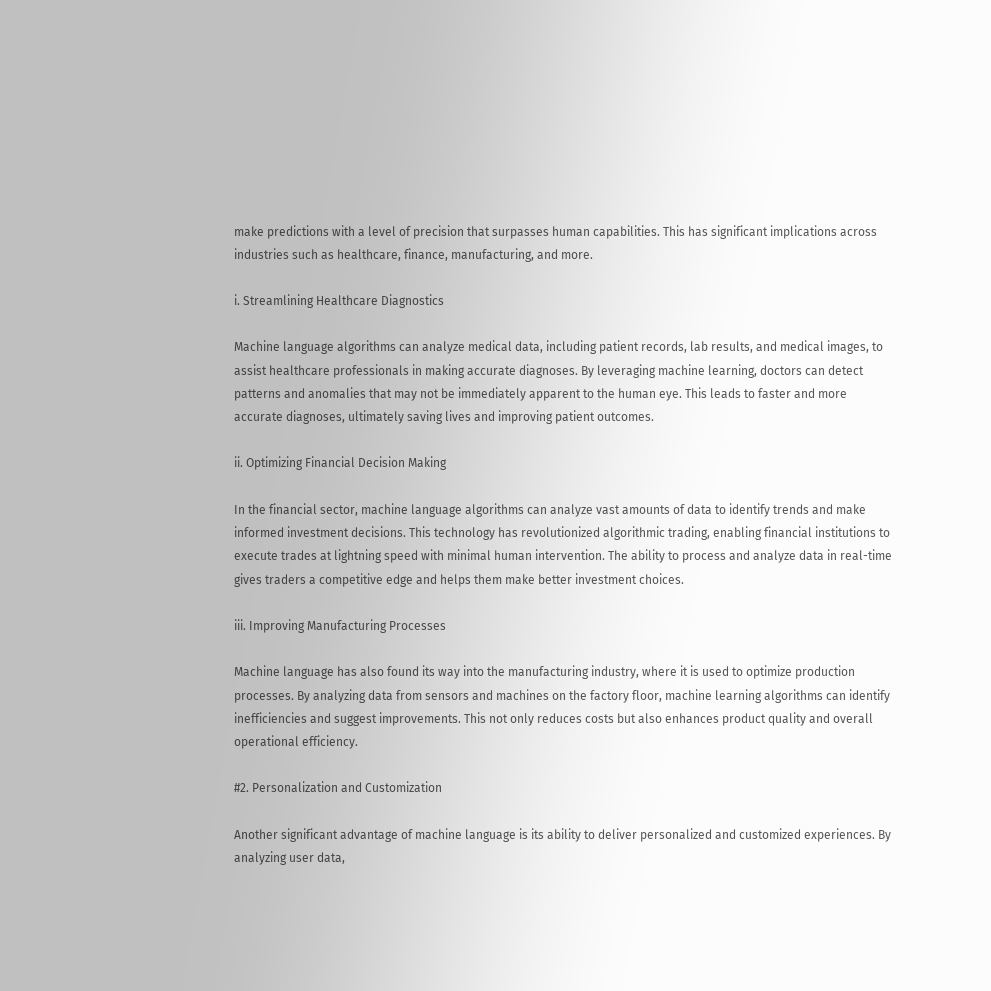make predictions with a level of precision that surpasses human capabilities. This has significant implications across industries such as healthcare, finance, manufacturing, and more.

i. Streamlining Healthcare Diagnostics

Machine language algorithms can analyze medical data, including patient records, lab results, and medical images, to assist healthcare professionals in making accurate diagnoses. By leveraging machine learning, doctors can detect patterns and anomalies that may not be immediately apparent to the human eye. This leads to faster and more accurate diagnoses, ultimately saving lives and improving patient outcomes.

ii. Optimizing Financial Decision Making

In the financial sector, machine language algorithms can analyze vast amounts of data to identify trends and make informed investment decisions. This technology has revolutionized algorithmic trading, enabling financial institutions to execute trades at lightning speed with minimal human intervention. The ability to process and analyze data in real-time gives traders a competitive edge and helps them make better investment choices.

iii. Improving Manufacturing Processes

Machine language has also found its way into the manufacturing industry, where it is used to optimize production processes. By analyzing data from sensors and machines on the factory floor, machine learning algorithms can identify inefficiencies and suggest improvements. This not only reduces costs but also enhances product quality and overall operational efficiency.

#2. Personalization and Customization

Another significant advantage of machine language is its ability to deliver personalized and customized experiences. By analyzing user data,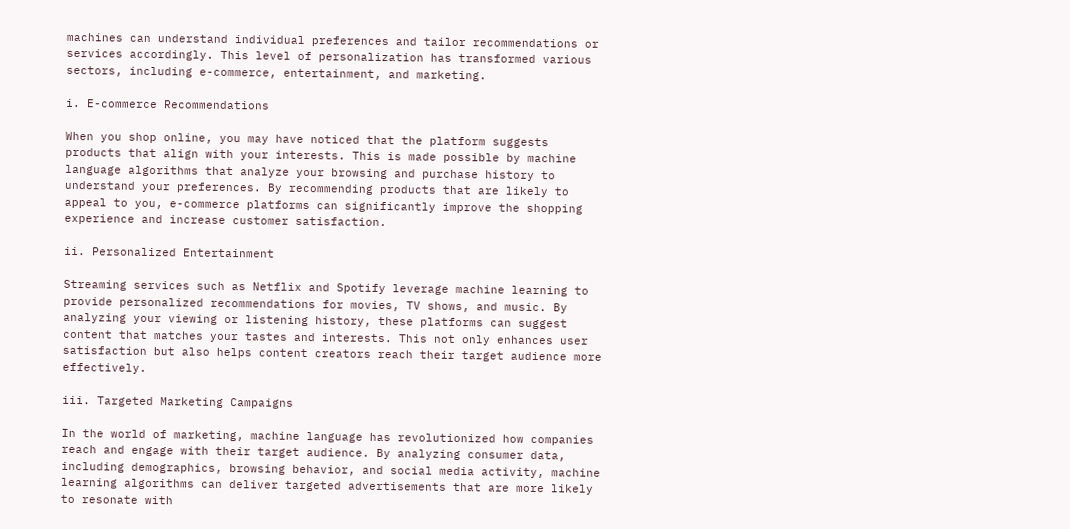machines can understand individual preferences and tailor recommendations or services accordingly. This level of personalization has transformed various sectors, including e-commerce, entertainment, and marketing.

i. E-commerce Recommendations

When you shop online, you may have noticed that the platform suggests products that align with your interests. This is made possible by machine language algorithms that analyze your browsing and purchase history to understand your preferences. By recommending products that are likely to appeal to you, e-commerce platforms can significantly improve the shopping experience and increase customer satisfaction.

ii. Personalized Entertainment

Streaming services such as Netflix and Spotify leverage machine learning to provide personalized recommendations for movies, TV shows, and music. By analyzing your viewing or listening history, these platforms can suggest content that matches your tastes and interests. This not only enhances user satisfaction but also helps content creators reach their target audience more effectively.

iii. Targeted Marketing Campaigns

In the world of marketing, machine language has revolutionized how companies reach and engage with their target audience. By analyzing consumer data, including demographics, browsing behavior, and social media activity, machine learning algorithms can deliver targeted advertisements that are more likely to resonate with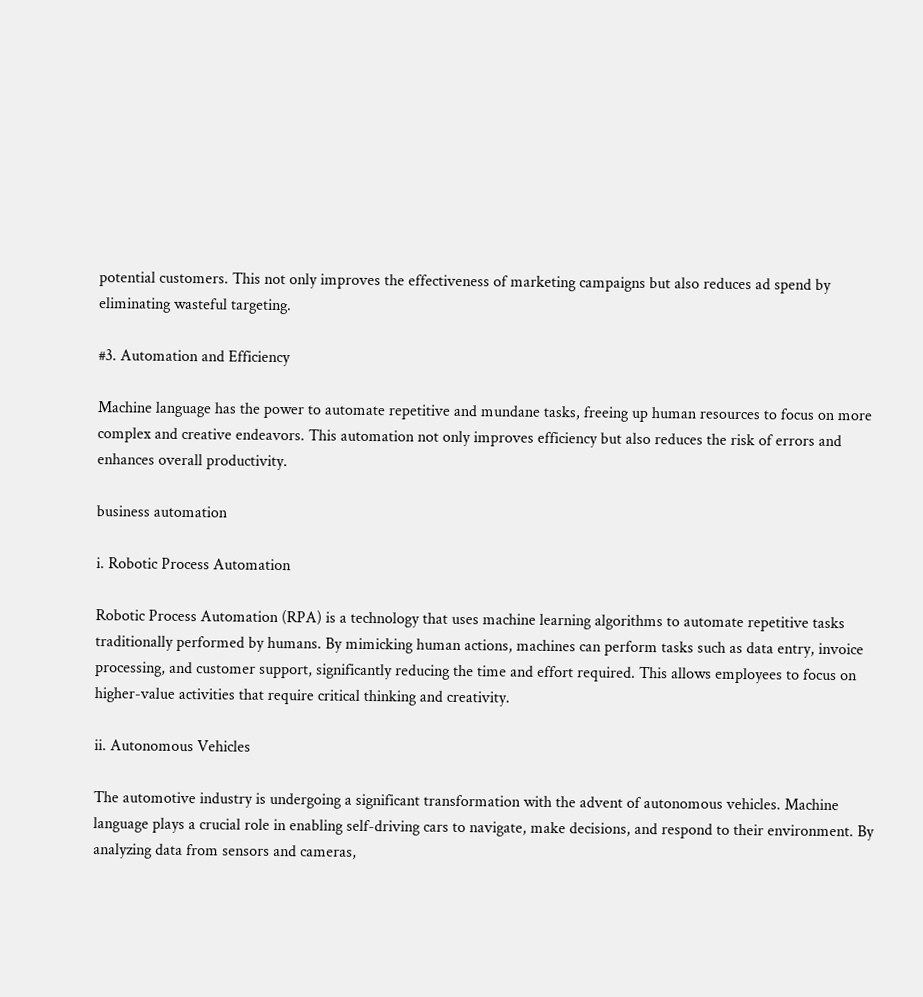potential customers. This not only improves the effectiveness of marketing campaigns but also reduces ad spend by eliminating wasteful targeting.

#3. Automation and Efficiency

Machine language has the power to automate repetitive and mundane tasks, freeing up human resources to focus on more complex and creative endeavors. This automation not only improves efficiency but also reduces the risk of errors and enhances overall productivity.

business automation

i. Robotic Process Automation

Robotic Process Automation (RPA) is a technology that uses machine learning algorithms to automate repetitive tasks traditionally performed by humans. By mimicking human actions, machines can perform tasks such as data entry, invoice processing, and customer support, significantly reducing the time and effort required. This allows employees to focus on higher-value activities that require critical thinking and creativity.

ii. Autonomous Vehicles

The automotive industry is undergoing a significant transformation with the advent of autonomous vehicles. Machine language plays a crucial role in enabling self-driving cars to navigate, make decisions, and respond to their environment. By analyzing data from sensors and cameras,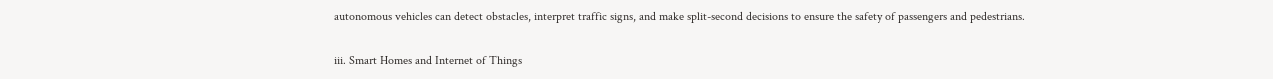autonomous vehicles can detect obstacles, interpret traffic signs, and make split-second decisions to ensure the safety of passengers and pedestrians.

iii. Smart Homes and Internet of Things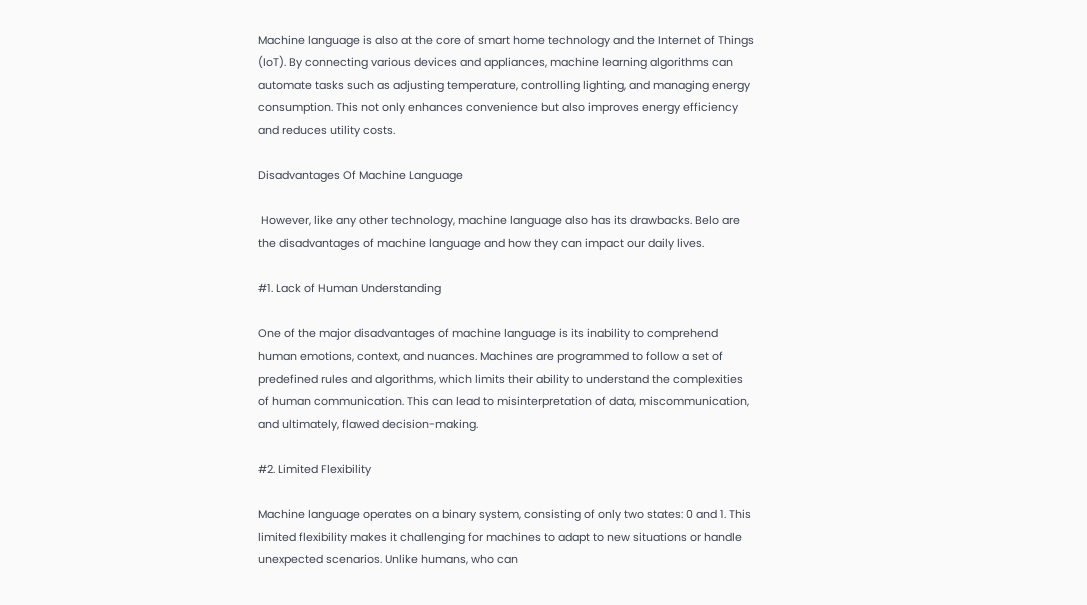Machine language is also at the core of smart home technology and the Internet of Things (IoT). By connecting various devices and appliances, machine learning algorithms can automate tasks such as adjusting temperature, controlling lighting, and managing energy consumption. This not only enhances convenience but also improves energy efficiency and reduces utility costs.

Disadvantages Of Machine Language

 However, like any other technology, machine language also has its drawbacks. Belo are the disadvantages of machine language and how they can impact our daily lives.

#1. Lack of Human Understanding

One of the major disadvantages of machine language is its inability to comprehend human emotions, context, and nuances. Machines are programmed to follow a set of predefined rules and algorithms, which limits their ability to understand the complexities of human communication. This can lead to misinterpretation of data, miscommunication, and ultimately, flawed decision-making.

#2. Limited Flexibility

Machine language operates on a binary system, consisting of only two states: 0 and 1. This limited flexibility makes it challenging for machines to adapt to new situations or handle unexpected scenarios. Unlike humans, who can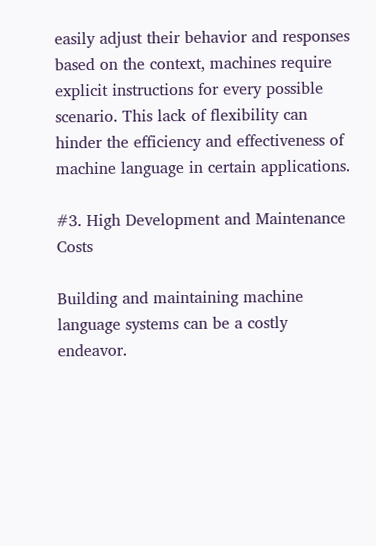easily adjust their behavior and responses based on the context, machines require explicit instructions for every possible scenario. This lack of flexibility can hinder the efficiency and effectiveness of machine language in certain applications.

#3. High Development and Maintenance Costs

Building and maintaining machine language systems can be a costly endeavor.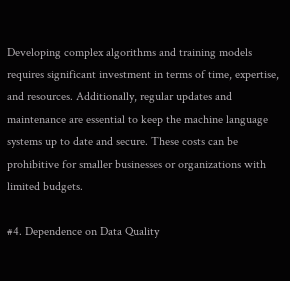Developing complex algorithms and training models requires significant investment in terms of time, expertise, and resources. Additionally, regular updates and maintenance are essential to keep the machine language systems up to date and secure. These costs can be prohibitive for smaller businesses or organizations with limited budgets.

#4. Dependence on Data Quality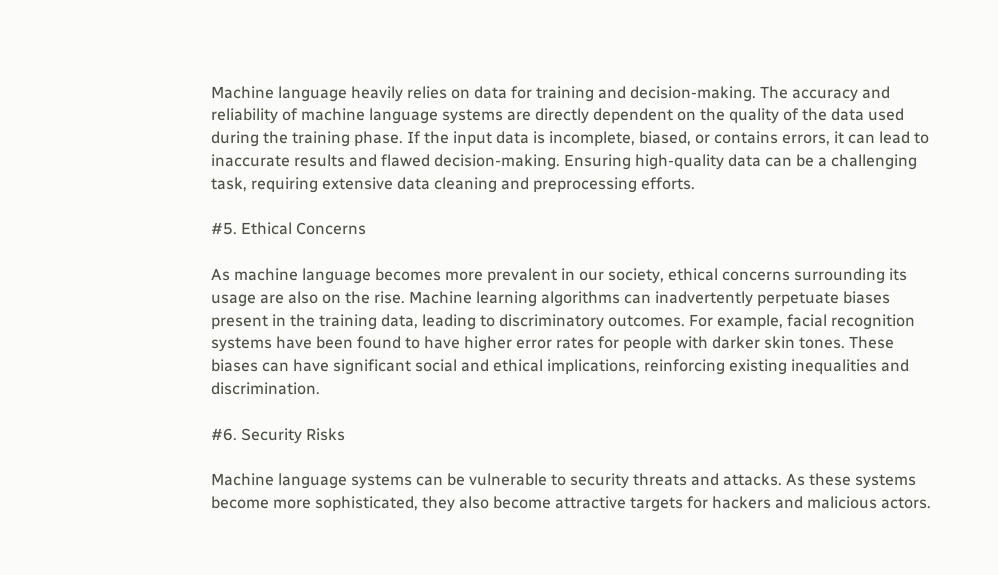Machine language heavily relies on data for training and decision-making. The accuracy and reliability of machine language systems are directly dependent on the quality of the data used during the training phase. If the input data is incomplete, biased, or contains errors, it can lead to inaccurate results and flawed decision-making. Ensuring high-quality data can be a challenging task, requiring extensive data cleaning and preprocessing efforts.

#5. Ethical Concerns

As machine language becomes more prevalent in our society, ethical concerns surrounding its usage are also on the rise. Machine learning algorithms can inadvertently perpetuate biases present in the training data, leading to discriminatory outcomes. For example, facial recognition systems have been found to have higher error rates for people with darker skin tones. These biases can have significant social and ethical implications, reinforcing existing inequalities and discrimination.

#6. Security Risks

Machine language systems can be vulnerable to security threats and attacks. As these systems become more sophisticated, they also become attractive targets for hackers and malicious actors.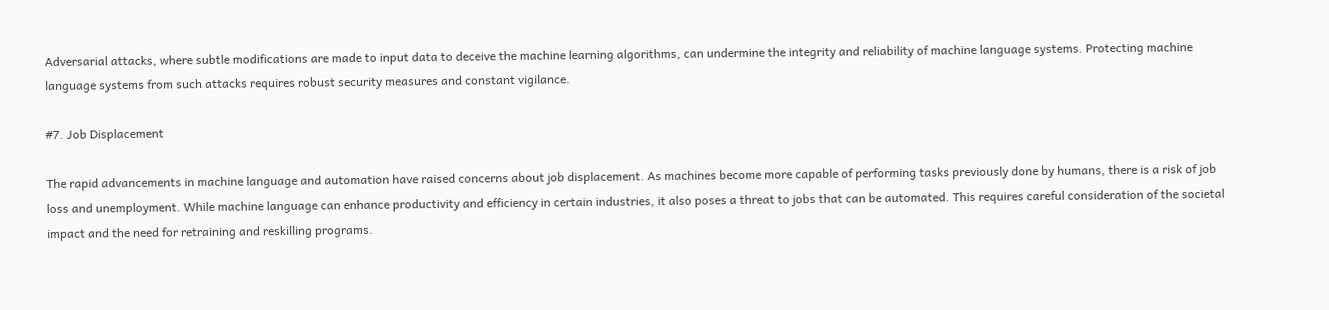Adversarial attacks, where subtle modifications are made to input data to deceive the machine learning algorithms, can undermine the integrity and reliability of machine language systems. Protecting machine language systems from such attacks requires robust security measures and constant vigilance.

#7. Job Displacement

The rapid advancements in machine language and automation have raised concerns about job displacement. As machines become more capable of performing tasks previously done by humans, there is a risk of job loss and unemployment. While machine language can enhance productivity and efficiency in certain industries, it also poses a threat to jobs that can be automated. This requires careful consideration of the societal impact and the need for retraining and reskilling programs.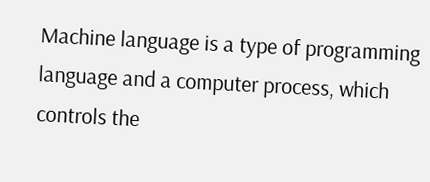Machine language is a type of programming language and a computer process, which controls the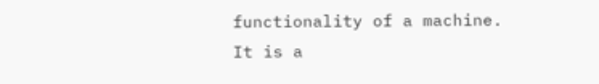functionality of a machine. It is a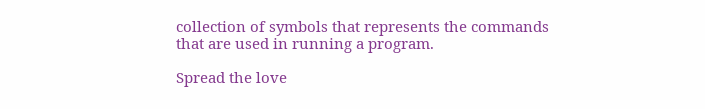collection of symbols that represents the commands that are used in running a program.

Spread the love